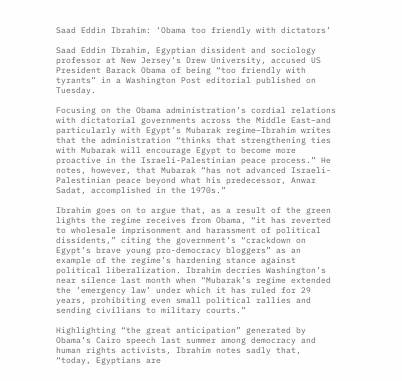Saad Eddin Ibrahim: ‘Obama too friendly with dictators’

Saad Eddin Ibrahim, Egyptian dissident and sociology professor at New Jersey’s Drew University, accused US President Barack Obama of being “too friendly with tyrants” in a Washington Post editorial published on Tuesday.

Focusing on the Obama administration’s cordial relations with dictatorial governments across the Middle East–and particularly with Egypt’s Mubarak regime–Ibrahim writes that the administration “thinks that strengthening ties with Mubarak will encourage Egypt to become more proactive in the Israeli-Palestinian peace process.” He notes, however, that Mubarak “has not advanced Israeli-Palestinian peace beyond what his predecessor, Anwar Sadat, accomplished in the 1970s.”

Ibrahim goes on to argue that, as a result of the green lights the regime receives from Obama, “it has reverted to wholesale imprisonment and harassment of political dissidents,” citing the government’s “crackdown on Egypt’s brave young pro-democracy bloggers” as an example of the regime’s hardening stance against political liberalization. Ibrahim decries Washington’s near silence last month when “Mubarak’s regime extended the ’emergency law’ under which it has ruled for 29 years, prohibiting even small political rallies and sending civilians to military courts.”

Highlighting “the great anticipation” generated by Obama’s Cairo speech last summer among democracy and human rights activists, Ibrahim notes sadly that, “today, Egyptians are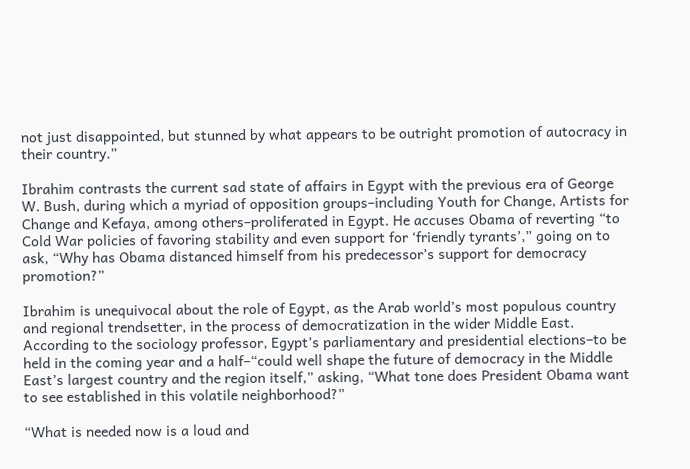not just disappointed, but stunned by what appears to be outright promotion of autocracy in their country.”

Ibrahim contrasts the current sad state of affairs in Egypt with the previous era of George W. Bush, during which a myriad of opposition groups–including Youth for Change, Artists for Change and Kefaya, among others–proliferated in Egypt. He accuses Obama of reverting “to Cold War policies of favoring stability and even support for ‘friendly tyrants’,” going on to ask, “Why has Obama distanced himself from his predecessor’s support for democracy promotion?”

Ibrahim is unequivocal about the role of Egypt, as the Arab world’s most populous country and regional trendsetter, in the process of democratization in the wider Middle East. According to the sociology professor, Egypt’s parliamentary and presidential elections–to be held in the coming year and a half–“could well shape the future of democracy in the Middle East’s largest country and the region itself,” asking, “What tone does President Obama want to see established in this volatile neighborhood?”

“What is needed now is a loud and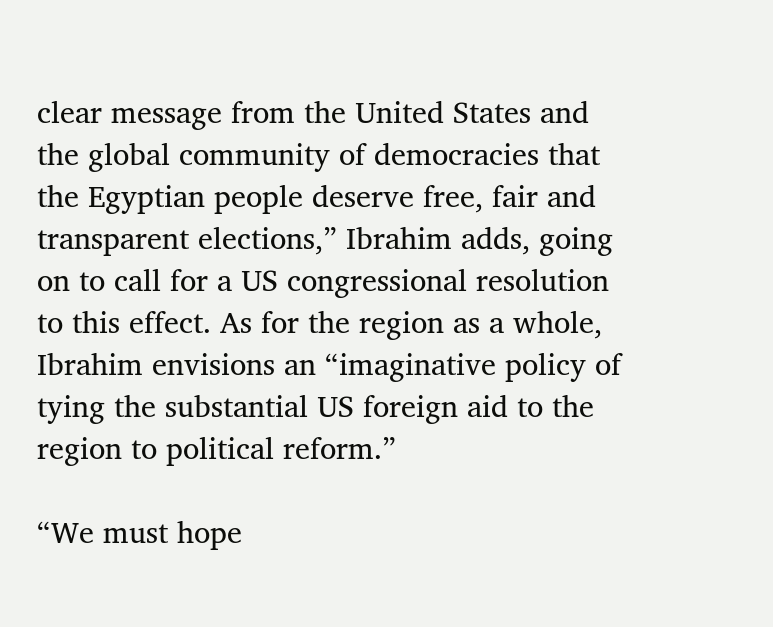clear message from the United States and the global community of democracies that the Egyptian people deserve free, fair and transparent elections,” Ibrahim adds, going on to call for a US congressional resolution to this effect. As for the region as a whole, Ibrahim envisions an “imaginative policy of tying the substantial US foreign aid to the region to political reform.”

“We must hope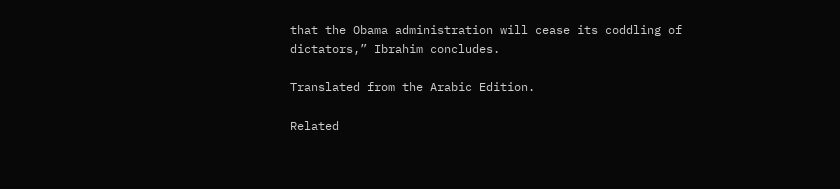that the Obama administration will cease its coddling of dictators,” Ibrahim concludes.

Translated from the Arabic Edition.

Related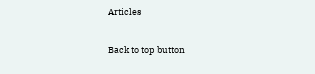Articles

Back to top button